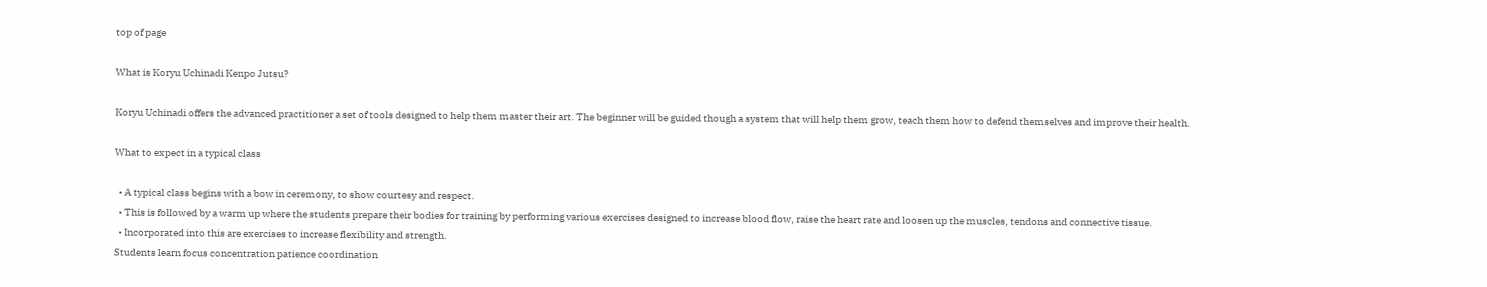top of page

What is Koryu Uchinadi Kenpo Jutsu?

Koryu Uchinadi offers the advanced practitioner a set of tools designed to help them master their art. The beginner will be guided though a system that will help them grow, teach them how to defend themselves and improve their health.

What to expect in a typical class

  • A typical class begins with a bow in ceremony, to show courtesy and respect.
  • This is followed by a warm up where the students prepare their bodies for training by performing various exercises designed to increase blood flow, raise the heart rate and loosen up the muscles, tendons and connective tissue.
  • Incorporated into this are exercises to increase flexibility and strength.
Students learn focus concentration patience coordination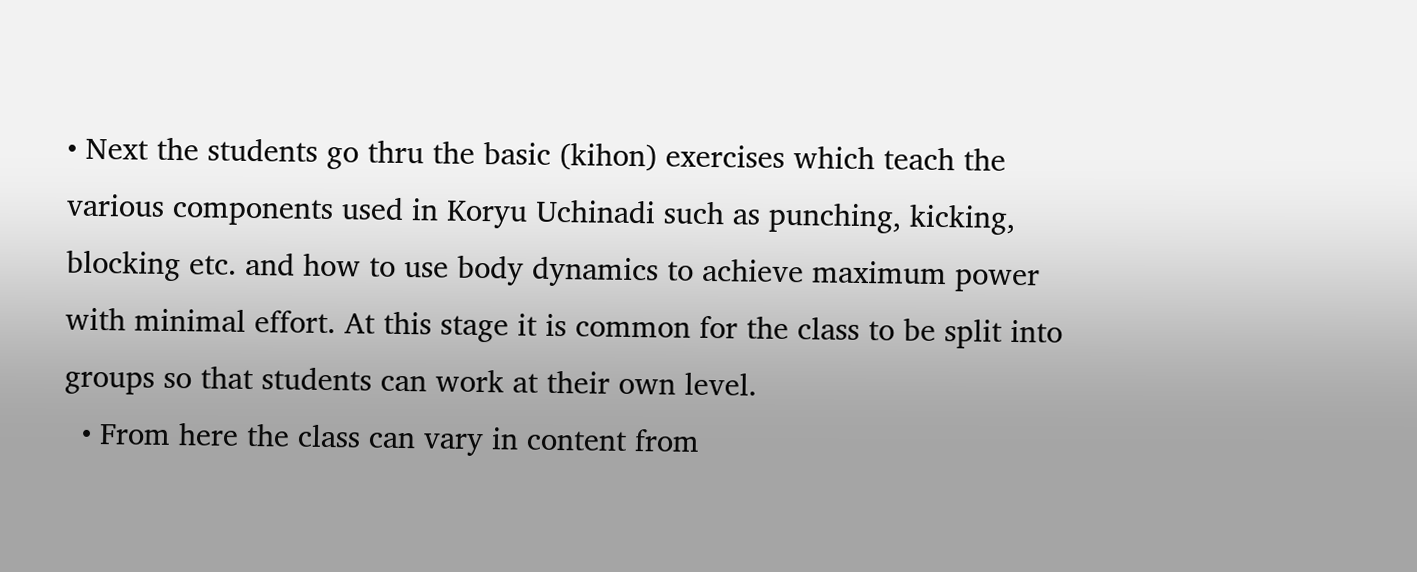• Next the students go thru the basic (kihon) exercises which teach the various components used in Koryu Uchinadi such as punching, kicking, blocking etc. and how to use body dynamics to achieve maximum power with minimal effort. At this stage it is common for the class to be split into groups so that students can work at their own level.
  • From here the class can vary in content from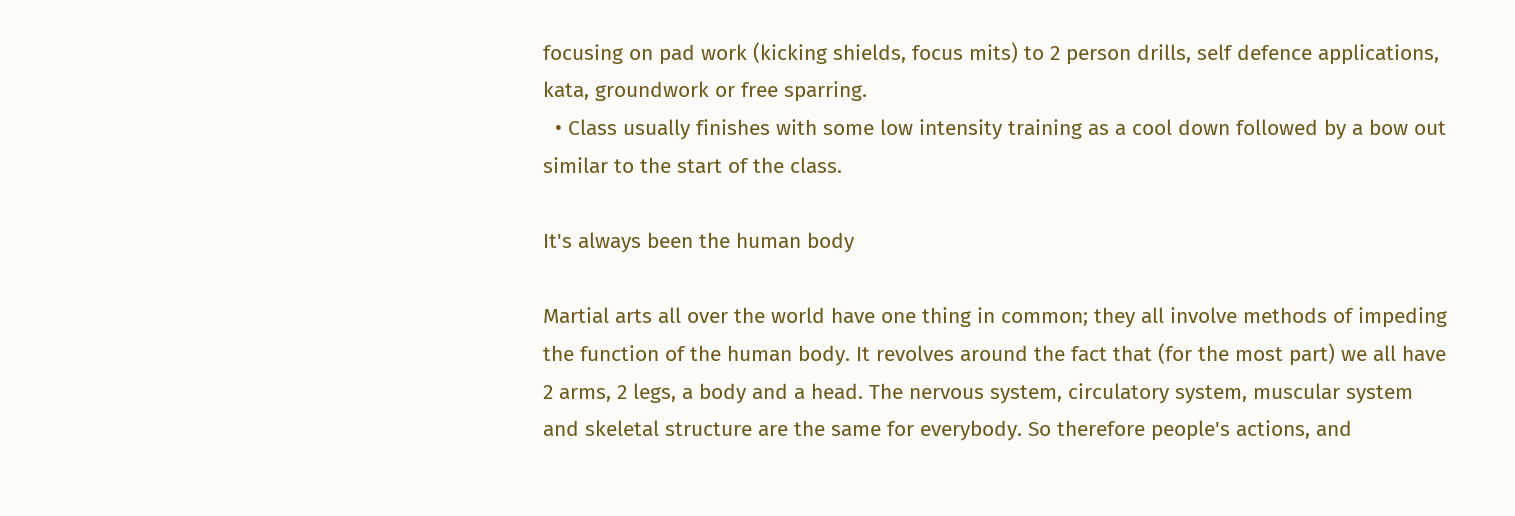focusing on pad work (kicking shields, focus mits) to 2 person drills, self defence applications, kata, groundwork or free sparring.
  • Class usually finishes with some low intensity training as a cool down followed by a bow out similar to the start of the class.

It's always been the human body

Martial arts all over the world have one thing in common; they all involve methods of impeding the function of the human body. It revolves around the fact that (for the most part) we all have 2 arms, 2 legs, a body and a head. The nervous system, circulatory system, muscular system and skeletal structure are the same for everybody. So therefore people's actions, and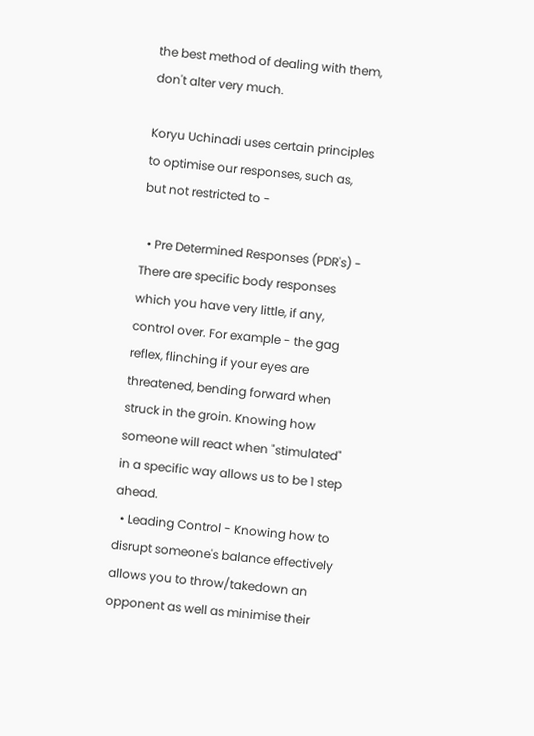the best method of dealing with them, don't alter very much.

Koryu Uchinadi uses certain principles to optimise our responses, such as, but not restricted to -

  • Pre Determined Responses (PDR's) - There are specific body responses which you have very little, if any, control over. For example - the gag reflex, flinching if your eyes are threatened, bending forward when struck in the groin. Knowing how someone will react when "stimulated" in a specific way allows us to be 1 step ahead.
  • Leading Control - Knowing how to disrupt someone's balance effectively allows you to throw/takedown an opponent as well as minimise their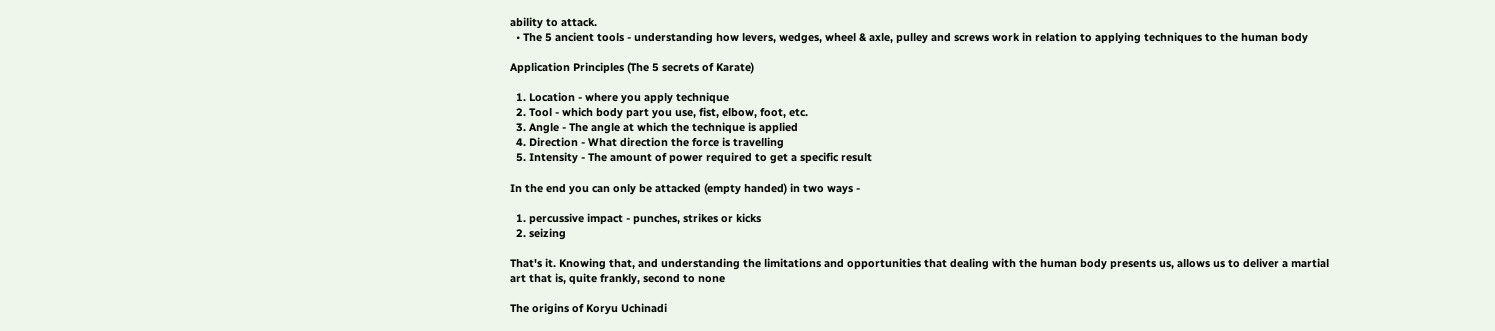ability to attack.
  • The 5 ancient tools - understanding how levers, wedges, wheel & axle, pulley and screws work in relation to applying techniques to the human body

Application Principles (The 5 secrets of Karate)

  1. Location - where you apply technique
  2. Tool - which body part you use, fist, elbow, foot, etc.
  3. Angle - The angle at which the technique is applied
  4. Direction - What direction the force is travelling
  5. Intensity - The amount of power required to get a specific result

In the end you can only be attacked (empty handed) in two ways -

  1. percussive impact - punches, strikes or kicks
  2. seizing

That's it. Knowing that, and understanding the limitations and opportunities that dealing with the human body presents us, allows us to deliver a martial art that is, quite frankly, second to none

The origins of Koryu Uchinadi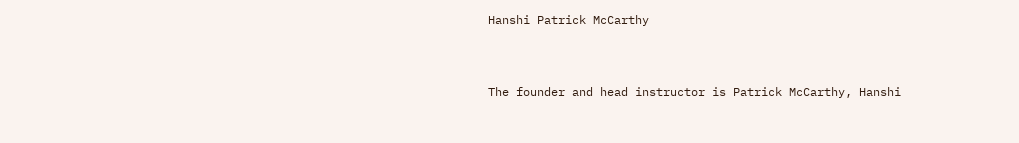Hanshi Patrick McCarthy



The founder and head instructor is Patrick McCarthy, Hanshi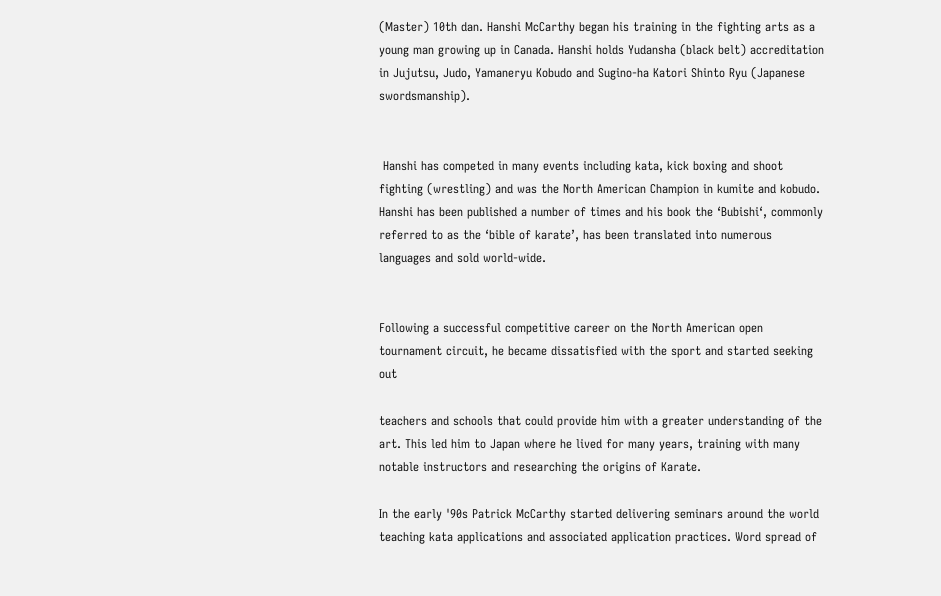(Master) 10th dan. Hanshi McCarthy began his training in the fighting arts as a young man growing up in Canada. Hanshi holds Yudansha (black belt) accreditation in Jujutsu, Judo, Yamaneryu Kobudo and Sugino-ha Katori Shinto Ryu (Japanese swordsmanship).


 Hanshi has competed in many events including kata, kick boxing and shoot fighting (wrestling) and was the North American Champion in kumite and kobudo. Hanshi has been published a number of times and his book the ‘Bubishi‘, commonly referred to as the ‘bible of karate’, has been translated into numerous languages and sold world-wide.


Following a successful competitive career on the North American open tournament circuit, he became dissatisfied with the sport and started seeking out

teachers and schools that could provide him with a greater understanding of the art. This led him to Japan where he lived for many years, training with many notable instructors and researching the origins of Karate.

In the early '90s Patrick McCarthy started delivering seminars around the world teaching kata applications and associated application practices. Word spread of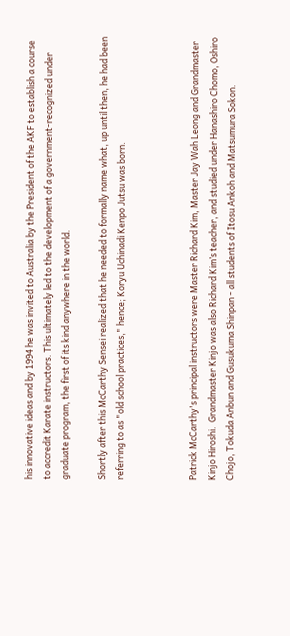his innovative ideas and by 1994 he was invited to Australia by the President of the AKF to establish a course to accredit Karate instructors. This ultimately led to the development of a government-recognized under graduate program, the first of its kind anywhere in the world.

Shortly after this McCarthy Sensei realized that he needed to formally name what, up until then, he had been referring to as "old school practices," hence; Koryu Uchinadi Kenpo Jutsu was born.



Patrick McCarthy's principal instructors were Master Richard Kim, Master Jay Wah Leong and Grandmaster Kinjo Hiroshi.  Grandmaster Kinjo was also Richard Kim’s teacher, and studied under Hanashiro Chomo, Oshiro Chojo, Tokuda Anbun and Gusukuma Shinpan - all students of Itosu Ankoh and Matsumura Sokon.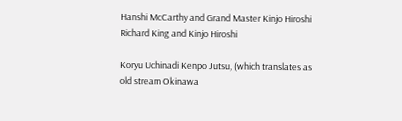Hanshi McCarthy and Grand Master Kinjo Hiroshi
Richard King and Kinjo Hiroshi

Koryu Uchinadi Kenpo Jutsu, (which translates as old stream Okinawa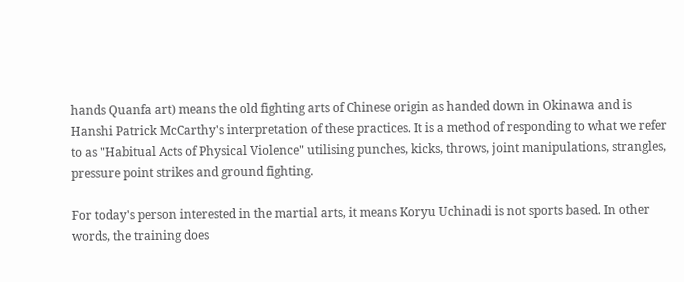hands Quanfa art) means the old fighting arts of Chinese origin as handed down in Okinawa and is Hanshi Patrick McCarthy's interpretation of these practices. It is a method of responding to what we refer to as "Habitual Acts of Physical Violence" utilising punches, kicks, throws, joint manipulations, strangles, pressure point strikes and ground fighting.

For today's person interested in the martial arts, it means Koryu Uchinadi is not sports based. In other words, the training does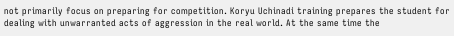not primarily focus on preparing for competition. Koryu Uchinadi training prepares the student for dealing with unwarranted acts of aggression in the real world. At the same time the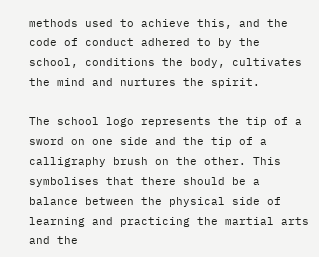methods used to achieve this, and the code of conduct adhered to by the school, conditions the body, cultivates the mind and nurtures the spirit.

The school logo represents the tip of a sword on one side and the tip of a calligraphy brush on the other. This symbolises that there should be a balance between the physical side of learning and practicing the martial arts and the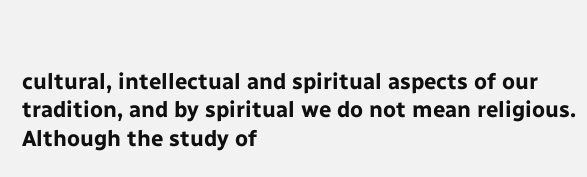cultural, intellectual and spiritual aspects of our tradition, and by spiritual we do not mean religious. Although the study of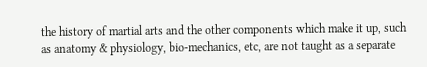the history of martial arts and the other components which make it up, such as anatomy & physiology, bio-mechanics, etc, are not taught as a separate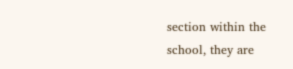section within the school, they are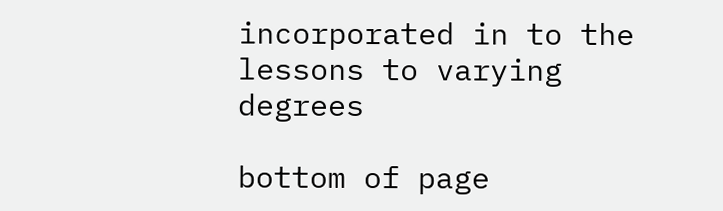incorporated in to the lessons to varying degrees

bottom of page